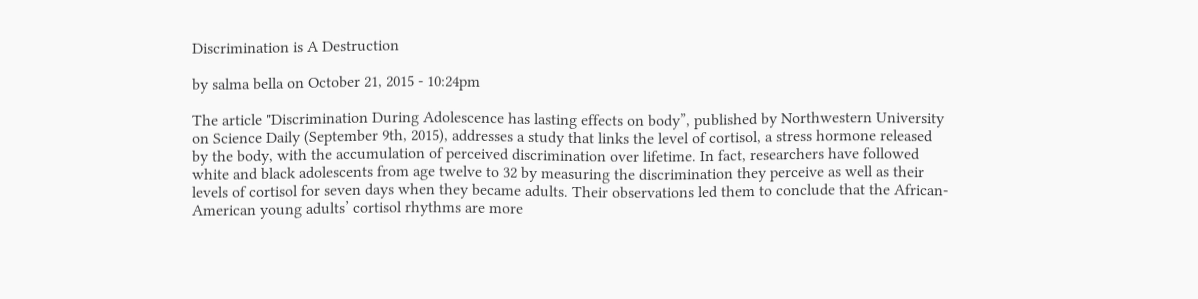Discrimination is A Destruction

by salma bella on October 21, 2015 - 10:24pm

The article "Discrimination During Adolescence has lasting effects on body”, published by Northwestern University on Science Daily (September 9th, 2015), addresses a study that links the level of cortisol, a stress hormone released by the body, with the accumulation of perceived discrimination over lifetime. In fact, researchers have followed white and black adolescents from age twelve to 32 by measuring the discrimination they perceive as well as their levels of cortisol for seven days when they became adults. Their observations led them to conclude that the African-American young adults’ cortisol rhythms are more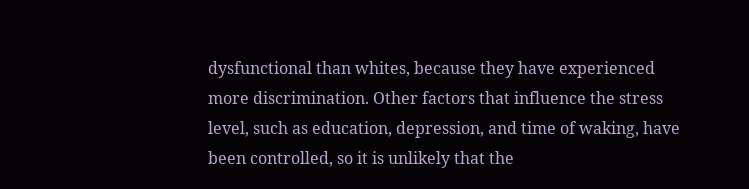dysfunctional than whites, because they have experienced more discrimination. Other factors that influence the stress level, such as education, depression, and time of waking, have been controlled, so it is unlikely that the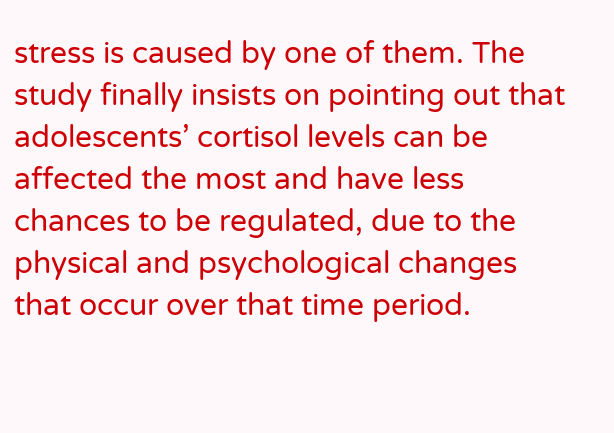stress is caused by one of them. The study finally insists on pointing out that adolescents’ cortisol levels can be affected the most and have less chances to be regulated, due to the physical and psychological changes that occur over that time period.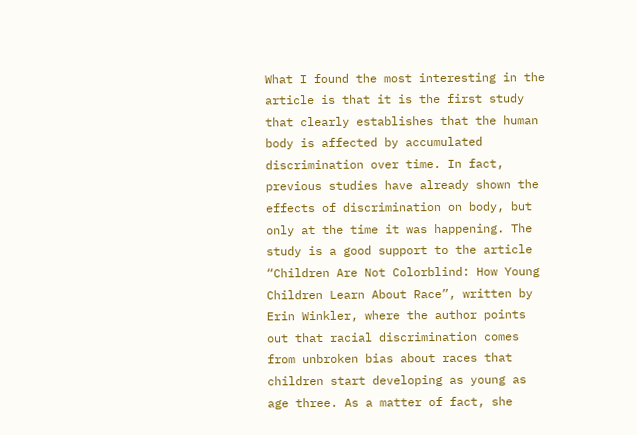What I found the most interesting in the article is that it is the first study that clearly establishes that the human body is affected by accumulated discrimination over time. In fact, previous studies have already shown the effects of discrimination on body, but only at the time it was happening. The study is a good support to the article “Children Are Not Colorblind: How Young Children Learn About Race”, written by Erin Winkler, where the author points out that racial discrimination comes from unbroken bias about races that children start developing as young as age three. As a matter of fact, she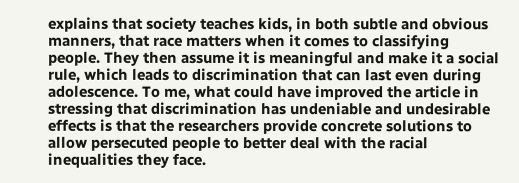explains that society teaches kids, in both subtle and obvious manners, that race matters when it comes to classifying people. They then assume it is meaningful and make it a social rule, which leads to discrimination that can last even during adolescence. To me, what could have improved the article in stressing that discrimination has undeniable and undesirable effects is that the researchers provide concrete solutions to allow persecuted people to better deal with the racial inequalities they face.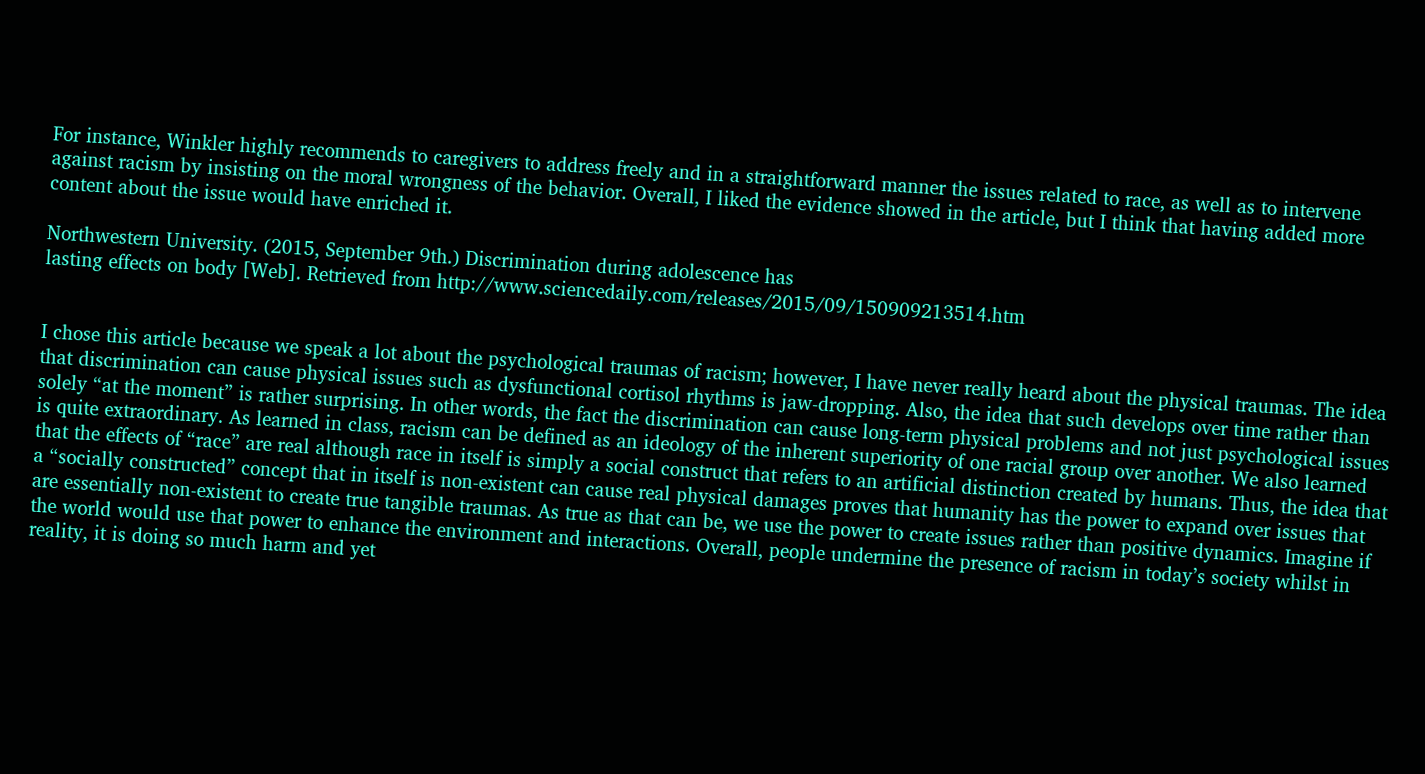For instance, Winkler highly recommends to caregivers to address freely and in a straightforward manner the issues related to race, as well as to intervene against racism by insisting on the moral wrongness of the behavior. Overall, I liked the evidence showed in the article, but I think that having added more content about the issue would have enriched it.

Northwestern University. (2015, September 9th.) Discrimination during adolescence has
lasting effects on body [Web]. Retrieved from http://www.sciencedaily.com/releases/2015/09/150909213514.htm


I chose this article because we speak a lot about the psychological traumas of racism; however, I have never really heard about the physical traumas. The idea that discrimination can cause physical issues such as dysfunctional cortisol rhythms is jaw-dropping. Also, the idea that such develops over time rather than solely “at the moment” is rather surprising. In other words, the fact the discrimination can cause long-term physical problems and not just psychological issues is quite extraordinary. As learned in class, racism can be defined as an ideology of the inherent superiority of one racial group over another. We also learned that the effects of “race” are real although race in itself is simply a social construct that refers to an artificial distinction created by humans. Thus, the idea that a “socially constructed” concept that in itself is non-existent can cause real physical damages proves that humanity has the power to expand over issues that are essentially non-existent to create true tangible traumas. As true as that can be, we use the power to create issues rather than positive dynamics. Imagine if the world would use that power to enhance the environment and interactions. Overall, people undermine the presence of racism in today’s society whilst in reality, it is doing so much harm and yet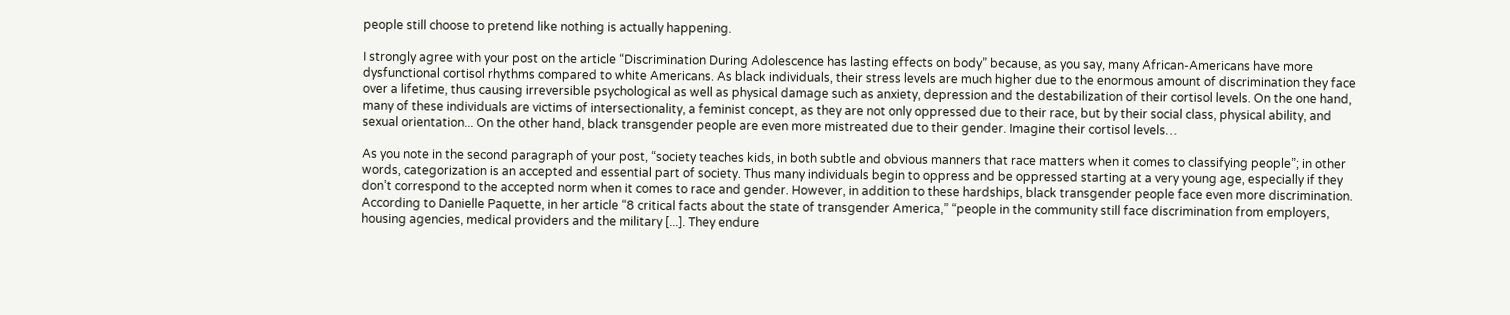people still choose to pretend like nothing is actually happening.

I strongly agree with your post on the article “Discrimination During Adolescence has lasting effects on body” because, as you say, many African-Americans have more dysfunctional cortisol rhythms compared to white Americans. As black individuals, their stress levels are much higher due to the enormous amount of discrimination they face over a lifetime, thus causing irreversible psychological as well as physical damage such as anxiety, depression and the destabilization of their cortisol levels. On the one hand, many of these individuals are victims of intersectionality, a feminist concept, as they are not only oppressed due to their race, but by their social class, physical ability, and sexual orientation... On the other hand, black transgender people are even more mistreated due to their gender. Imagine their cortisol levels…

As you note in the second paragraph of your post, “society teaches kids, in both subtle and obvious manners that race matters when it comes to classifying people”; in other words, categorization is an accepted and essential part of society. Thus many individuals begin to oppress and be oppressed starting at a very young age, especially if they don’t correspond to the accepted norm when it comes to race and gender. However, in addition to these hardships, black transgender people face even more discrimination. According to Danielle Paquette, in her article “8 critical facts about the state of transgender America,” “people in the community still face discrimination from employers, housing agencies, medical providers and the military [...]. They endure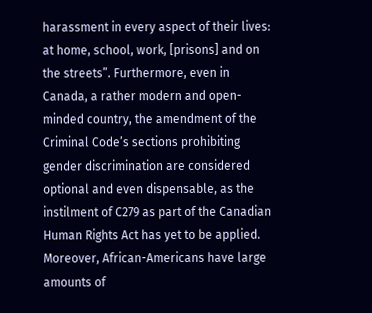harassment in every aspect of their lives: at home, school, work, [prisons] and on the streets”. Furthermore, even in Canada, a rather modern and open-minded country, the amendment of the Criminal Code’s sections prohibiting gender discrimination are considered optional and even dispensable, as the instilment of C279 as part of the Canadian Human Rights Act has yet to be applied. Moreover, African-Americans have large amounts of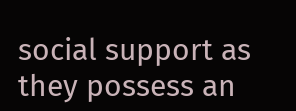social support as they possess an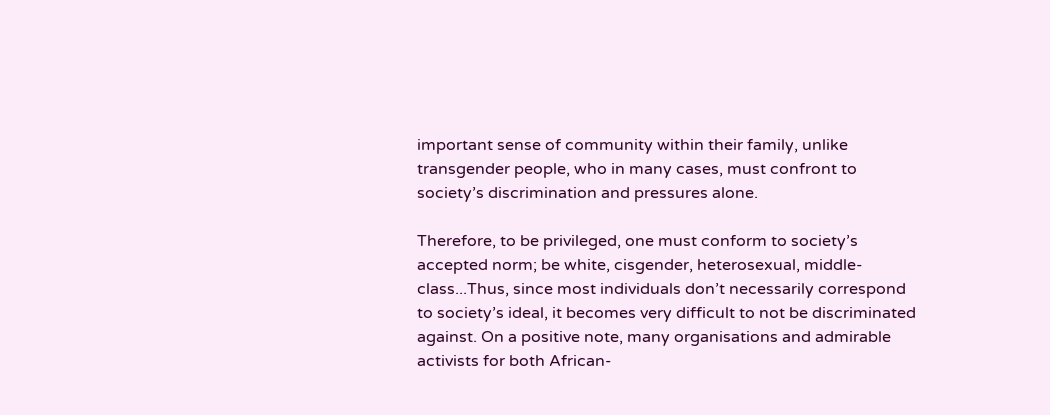important sense of community within their family, unlike transgender people, who in many cases, must confront to society’s discrimination and pressures alone.

Therefore, to be privileged, one must conform to society’s accepted norm; be white, cisgender, heterosexual, middle-class...Thus, since most individuals don’t necessarily correspond to society’s ideal, it becomes very difficult to not be discriminated against. On a positive note, many organisations and admirable activists for both African-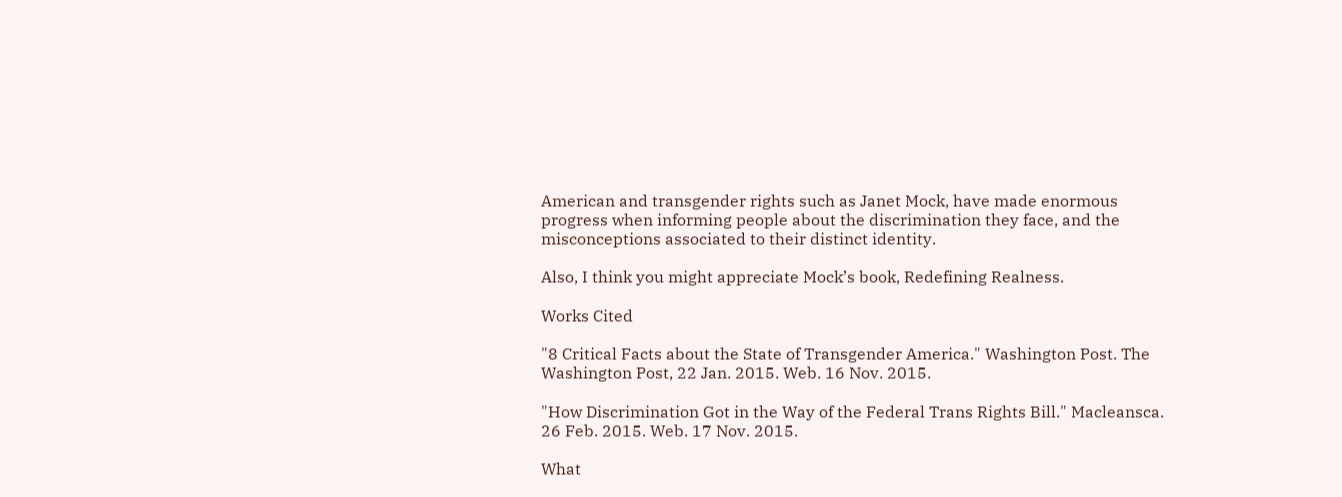American and transgender rights such as Janet Mock, have made enormous progress when informing people about the discrimination they face, and the misconceptions associated to their distinct identity.

Also, I think you might appreciate Mock’s book, Redefining Realness.

Works Cited

"8 Critical Facts about the State of Transgender America." Washington Post. The Washington Post, 22 Jan. 2015. Web. 16 Nov. 2015.

"How Discrimination Got in the Way of the Federal Trans Rights Bill." Macleansca. 26 Feb. 2015. Web. 17 Nov. 2015.

What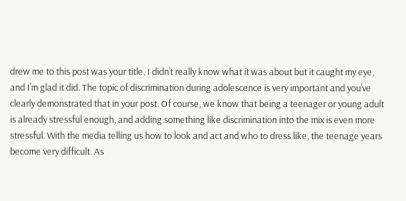drew me to this post was your title, I didn’t really know what it was about but it caught my eye, and I’m glad it did. The topic of discrimination during adolescence is very important and you’ve clearly demonstrated that in your post. Of course, we know that being a teenager or young adult is already stressful enough, and adding something like discrimination into the mix is even more stressful. With the media telling us how to look and act and who to dress like, the teenage years become very difficult. As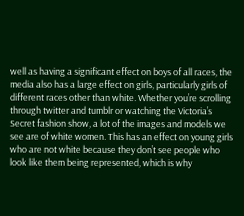well as having a significant effect on boys of all races, the media also has a large effect on girls, particularly girls of different races other than white. Whether you’re scrolling through twitter and tumblr or watching the Victoria’s Secret fashion show, a lot of the images and models we see are of white women. This has an effect on young girls who are not white because they don’t see people who look like them being represented, which is why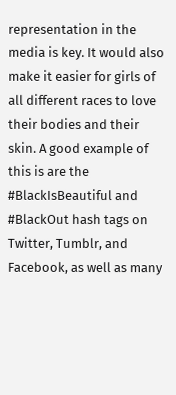representation in the media is key. It would also make it easier for girls of all different races to love their bodies and their skin. A good example of this is are the #BlackIsBeautiful and #BlackOut hash tags on Twitter, Tumblr, and Facebook, as well as many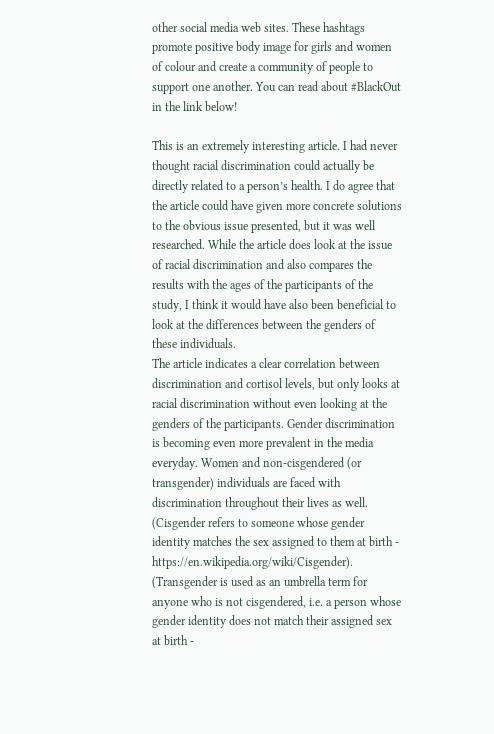other social media web sites. These hashtags promote positive body image for girls and women of colour and create a community of people to support one another. You can read about #BlackOut in the link below!

This is an extremely interesting article. I had never thought racial discrimination could actually be directly related to a person’s health. I do agree that the article could have given more concrete solutions to the obvious issue presented, but it was well researched. While the article does look at the issue of racial discrimination and also compares the results with the ages of the participants of the study, I think it would have also been beneficial to look at the differences between the genders of these individuals.
The article indicates a clear correlation between discrimination and cortisol levels, but only looks at racial discrimination without even looking at the genders of the participants. Gender discrimination is becoming even more prevalent in the media everyday. Women and non-cisgendered (or transgender) individuals are faced with discrimination throughout their lives as well. (Cisgender refers to someone whose gender identity matches the sex assigned to them at birth - https://en.wikipedia.org/wiki/Cisgender). (Transgender is used as an umbrella term for anyone who is not cisgendered, i.e. a person whose gender identity does not match their assigned sex at birth -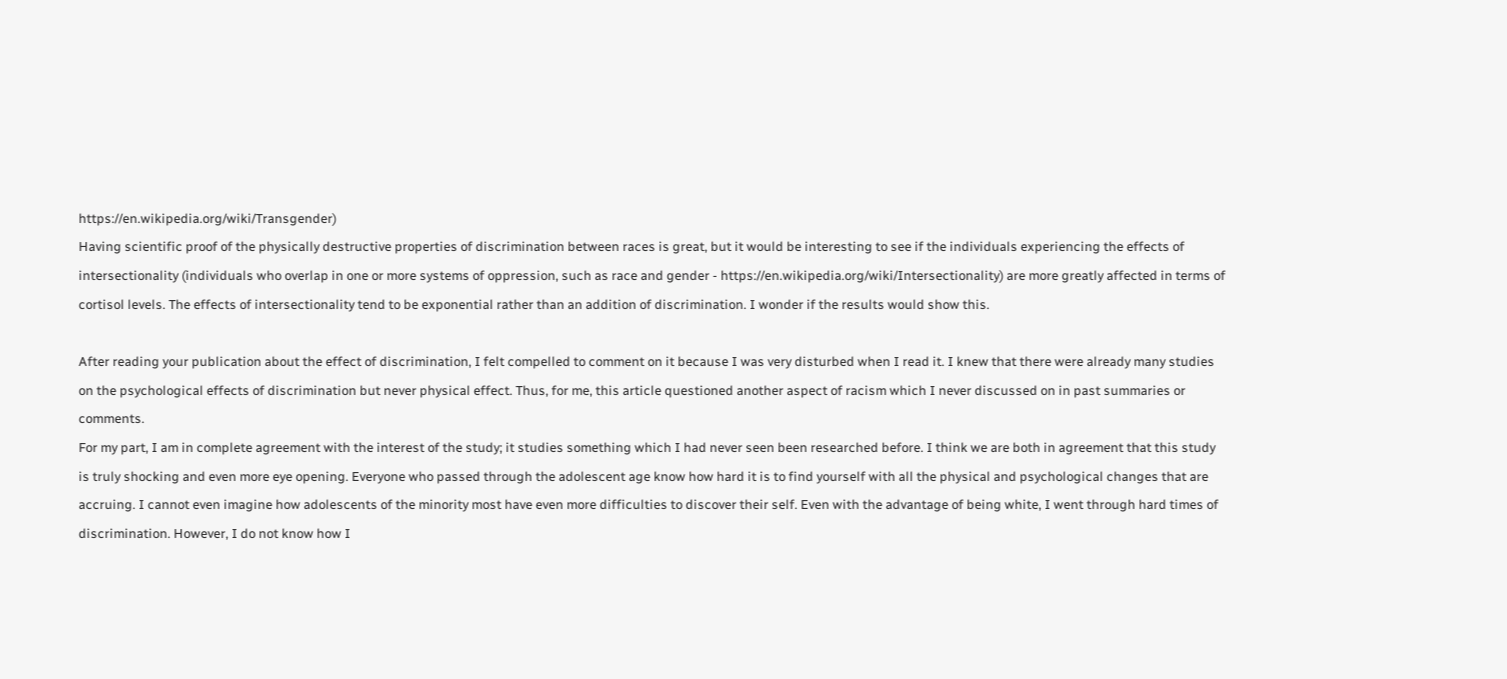https://en.wikipedia.org/wiki/Transgender)
Having scientific proof of the physically destructive properties of discrimination between races is great, but it would be interesting to see if the individuals experiencing the effects of intersectionality (individuals who overlap in one or more systems of oppression, such as race and gender - https://en.wikipedia.org/wiki/Intersectionality) are more greatly affected in terms of cortisol levels. The effects of intersectionality tend to be exponential rather than an addition of discrimination. I wonder if the results would show this.

After reading your publication about the effect of discrimination, I felt compelled to comment on it because I was very disturbed when I read it. I knew that there were already many studies on the psychological effects of discrimination but never physical effect. Thus, for me, this article questioned another aspect of racism which I never discussed on in past summaries or comments.
For my part, I am in complete agreement with the interest of the study; it studies something which I had never seen been researched before. I think we are both in agreement that this study is truly shocking and even more eye opening. Everyone who passed through the adolescent age know how hard it is to find yourself with all the physical and psychological changes that are accruing. I cannot even imagine how adolescents of the minority most have even more difficulties to discover their self. Even with the advantage of being white, I went through hard times of discrimination. However, I do not know how I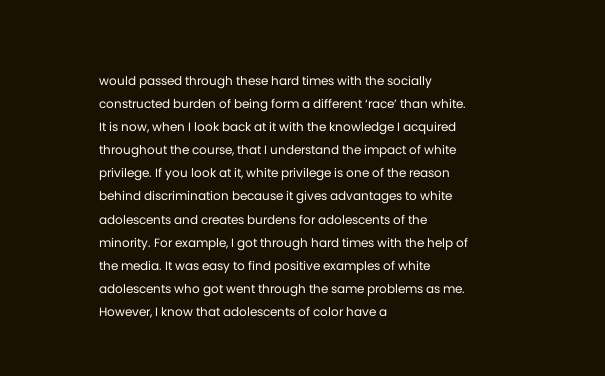would passed through these hard times with the socially constructed burden of being form a different ‘race’ than white. It is now, when I look back at it with the knowledge I acquired throughout the course, that I understand the impact of white privilege. If you look at it, white privilege is one of the reason behind discrimination because it gives advantages to white adolescents and creates burdens for adolescents of the minority. For example, I got through hard times with the help of the media. It was easy to find positive examples of white adolescents who got went through the same problems as me. However, I know that adolescents of color have a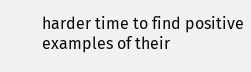harder time to find positive examples of their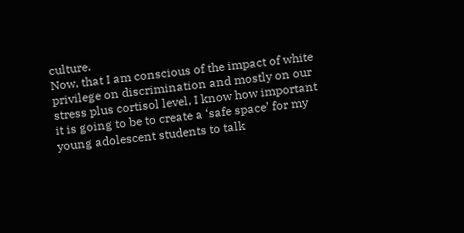culture.
Now, that I am conscious of the impact of white privilege on discrimination and mostly on our stress plus cortisol level, I know how important it is going to be to create a ‘safe space’ for my young adolescent students to talk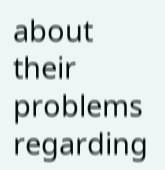about their problems regarding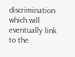discrimination which will eventually link to the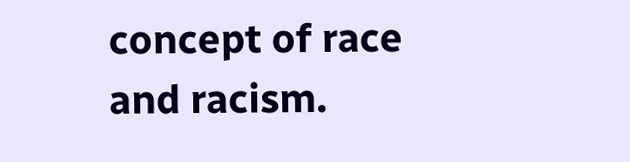concept of race and racism.